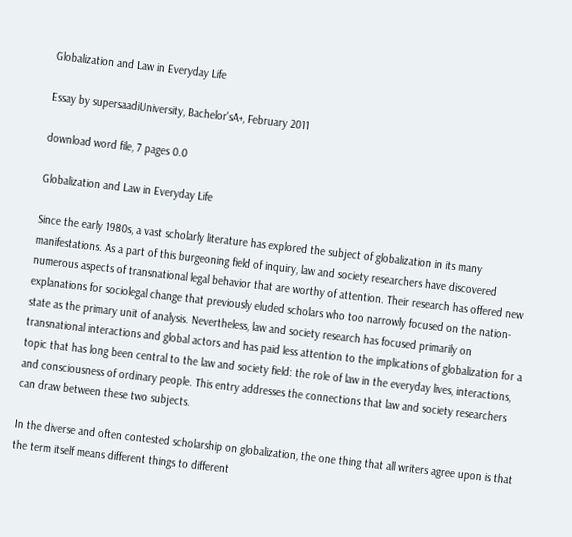Globalization and Law in Everyday Life

Essay by supersaadiUniversity, Bachelor'sA+, February 2011

download word file, 7 pages 0.0

Globalization and Law in Everyday Life

Since the early 1980s, a vast scholarly literature has explored the subject of globalization in its many manifestations. As a part of this burgeoning field of inquiry, law and society researchers have discovered numerous aspects of transnational legal behavior that are worthy of attention. Their research has offered new explanations for sociolegal change that previously eluded scholars who too narrowly focused on the nation-state as the primary unit of analysis. Nevertheless, law and society research has focused primarily on transnational interactions and global actors and has paid less attention to the implications of globalization for a topic that has long been central to the law and society field: the role of law in the everyday lives, interactions, and consciousness of ordinary people. This entry addresses the connections that law and society researchers can draw between these two subjects.

In the diverse and often contested scholarship on globalization, the one thing that all writers agree upon is that the term itself means different things to different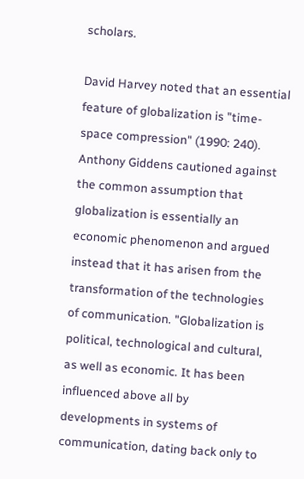scholars.

David Harvey noted that an essential feature of globalization is "time-space compression" (1990: 240). Anthony Giddens cautioned against the common assumption that globalization is essentially an economic phenomenon and argued instead that it has arisen from the transformation of the technologies of communication. "Globalization is political, technological and cultural, as well as economic. It has been influenced above all by developments in systems of communication, dating back only to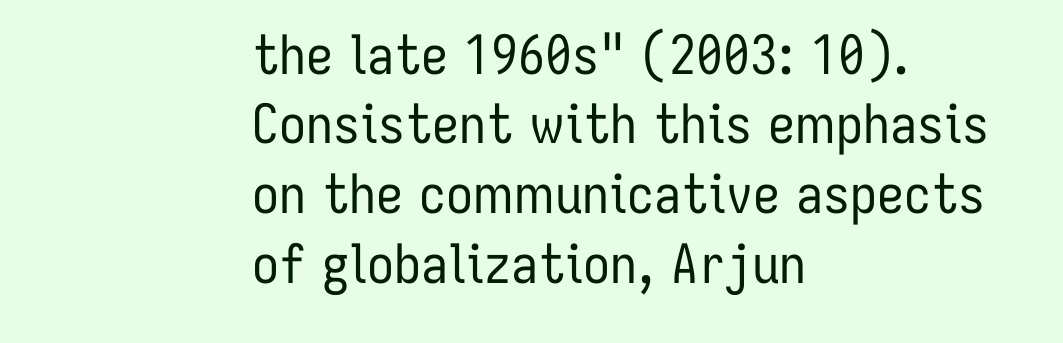the late 1960s" (2003: 10). Consistent with this emphasis on the communicative aspects of globalization, Arjun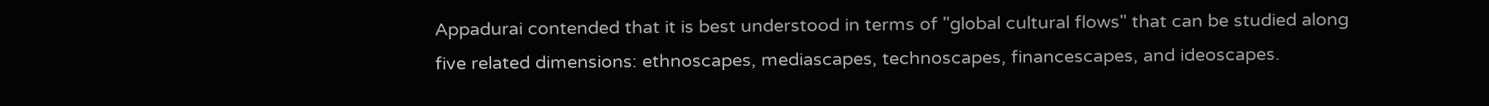Appadurai contended that it is best understood in terms of "global cultural flows" that can be studied along five related dimensions: ethnoscapes, mediascapes, technoscapes, financescapes, and ideoscapes.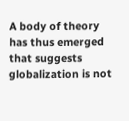A body of theory has thus emerged that suggests globalization is not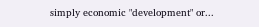simply economic "development" or...